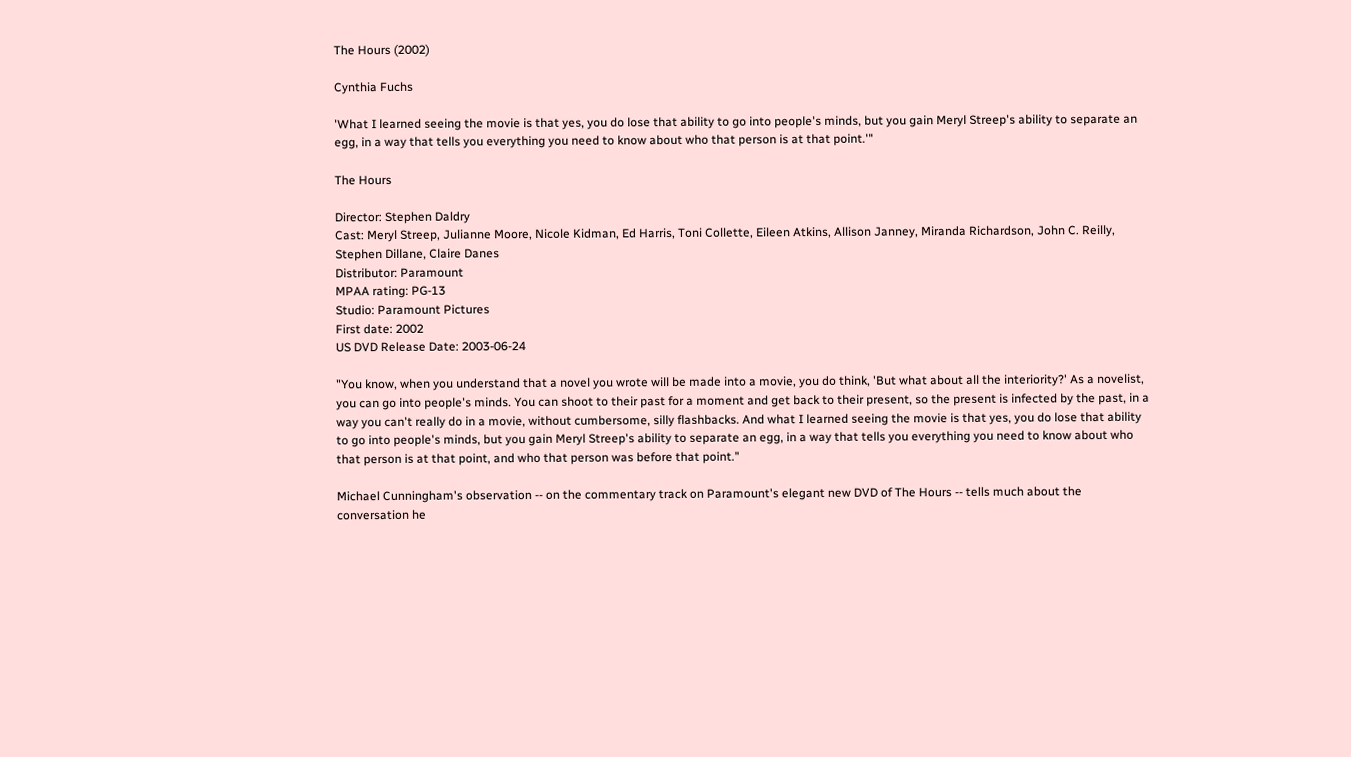The Hours (2002)

Cynthia Fuchs

'What I learned seeing the movie is that yes, you do lose that ability to go into people's minds, but you gain Meryl Streep's ability to separate an egg, in a way that tells you everything you need to know about who that person is at that point.'"

The Hours

Director: Stephen Daldry
Cast: Meryl Streep, Julianne Moore, Nicole Kidman, Ed Harris, Toni Collette, Eileen Atkins, Allison Janney, Miranda Richardson, John C. Reilly, Stephen Dillane, Claire Danes
Distributor: Paramount
MPAA rating: PG-13
Studio: Paramount Pictures
First date: 2002
US DVD Release Date: 2003-06-24

"You know, when you understand that a novel you wrote will be made into a movie, you do think, 'But what about all the interiority?' As a novelist, you can go into people's minds. You can shoot to their past for a moment and get back to their present, so the present is infected by the past, in a way you can't really do in a movie, without cumbersome, silly flashbacks. And what I learned seeing the movie is that yes, you do lose that ability to go into people's minds, but you gain Meryl Streep's ability to separate an egg, in a way that tells you everything you need to know about who that person is at that point, and who that person was before that point."

Michael Cunningham's observation -- on the commentary track on Paramount's elegant new DVD of The Hours -- tells much about the conversation he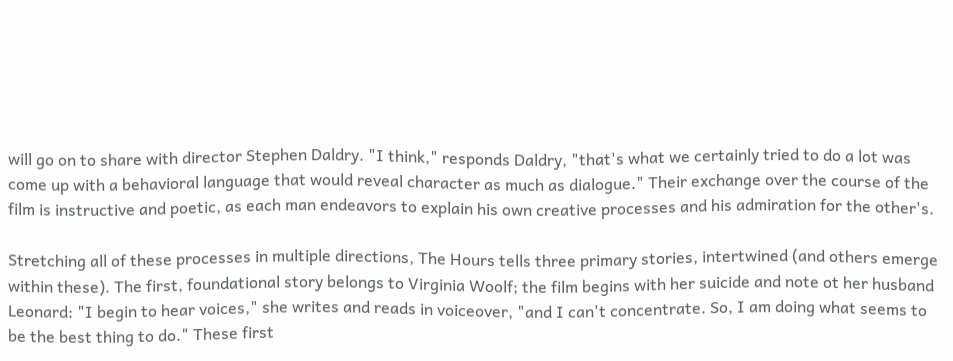will go on to share with director Stephen Daldry. "I think," responds Daldry, "that's what we certainly tried to do a lot was come up with a behavioral language that would reveal character as much as dialogue." Their exchange over the course of the film is instructive and poetic, as each man endeavors to explain his own creative processes and his admiration for the other's.

Stretching all of these processes in multiple directions, The Hours tells three primary stories, intertwined (and others emerge within these). The first, foundational story belongs to Virginia Woolf; the film begins with her suicide and note ot her husband Leonard: "I begin to hear voices," she writes and reads in voiceover, "and I can't concentrate. So, I am doing what seems to be the best thing to do." These first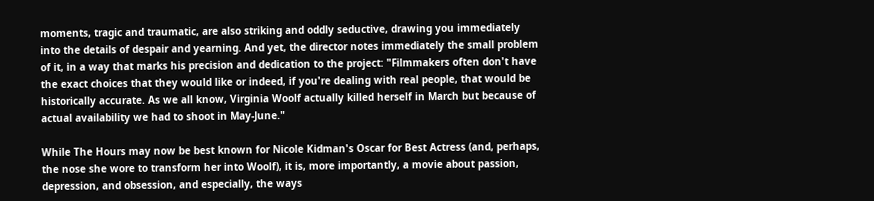moments, tragic and traumatic, are also striking and oddly seductive, drawing you immediately into the details of despair and yearning. And yet, the director notes immediately the small problem of it, in a way that marks his precision and dedication to the project: "Filmmakers often don't have the exact choices that they would like or indeed, if you're dealing with real people, that would be historically accurate. As we all know, Virginia Woolf actually killed herself in March but because of actual availability we had to shoot in May-June."

While The Hours may now be best known for Nicole Kidman's Oscar for Best Actress (and, perhaps, the nose she wore to transform her into Woolf), it is, more importantly, a movie about passion, depression, and obsession, and especially, the ways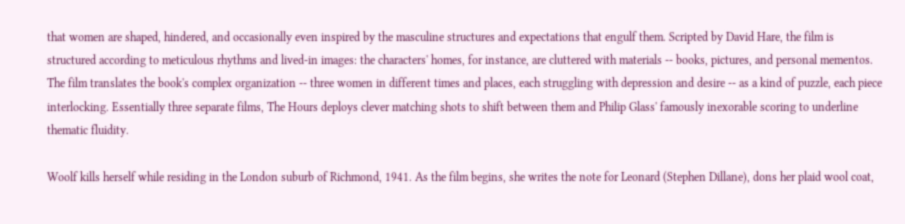that women are shaped, hindered, and occasionally even inspired by the masculine structures and expectations that engulf them. Scripted by David Hare, the film is structured according to meticulous rhythms and lived-in images: the characters' homes, for instance, are cluttered with materials -- books, pictures, and personal mementos. The film translates the book's complex organization -- three women in different times and places, each struggling with depression and desire -- as a kind of puzzle, each piece interlocking. Essentially three separate films, The Hours deploys clever matching shots to shift between them and Philip Glass' famously inexorable scoring to underline thematic fluidity.

Woolf kills herself while residing in the London suburb of Richmond, 1941. As the film begins, she writes the note for Leonard (Stephen Dillane), dons her plaid wool coat,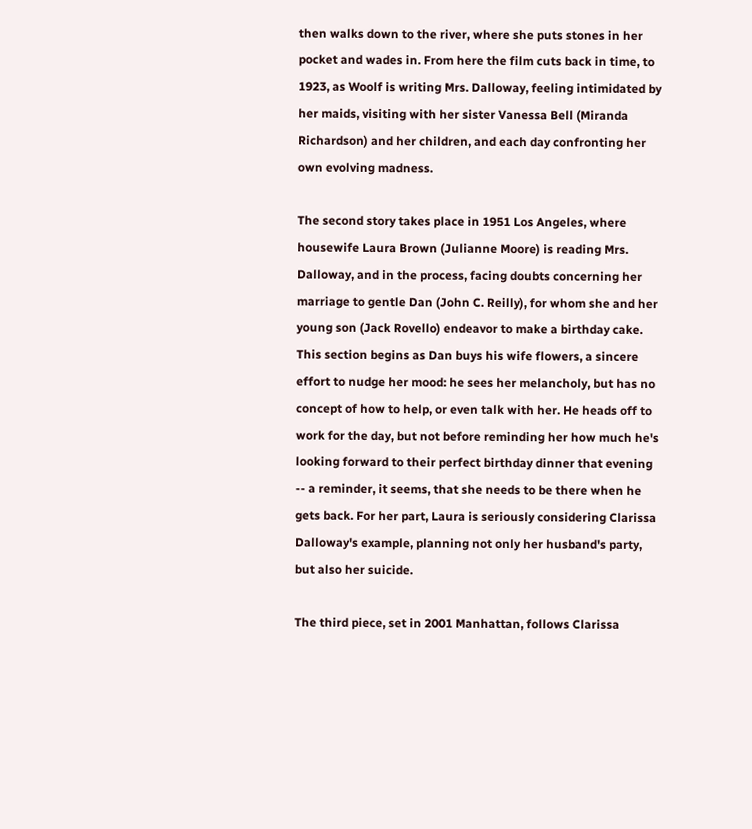then walks down to the river, where she puts stones in her pocket and wades in. From here the film cuts back in time, to 1923, as Woolf is writing Mrs. Dalloway, feeling intimidated by her maids, visiting with her sister Vanessa Bell (Miranda Richardson) and her children, and each day confronting her own evolving madness.

The second story takes place in 1951 Los Angeles, where housewife Laura Brown (Julianne Moore) is reading Mrs. Dalloway, and in the process, facing doubts concerning her marriage to gentle Dan (John C. Reilly), for whom she and her young son (Jack Rovello) endeavor to make a birthday cake. This section begins as Dan buys his wife flowers, a sincere effort to nudge her mood: he sees her melancholy, but has no concept of how to help, or even talk with her. He heads off to work for the day, but not before reminding her how much he's looking forward to their perfect birthday dinner that evening -- a reminder, it seems, that she needs to be there when he gets back. For her part, Laura is seriously considering Clarissa Dalloway's example, planning not only her husband's party, but also her suicide.

The third piece, set in 2001 Manhattan, follows Clarissa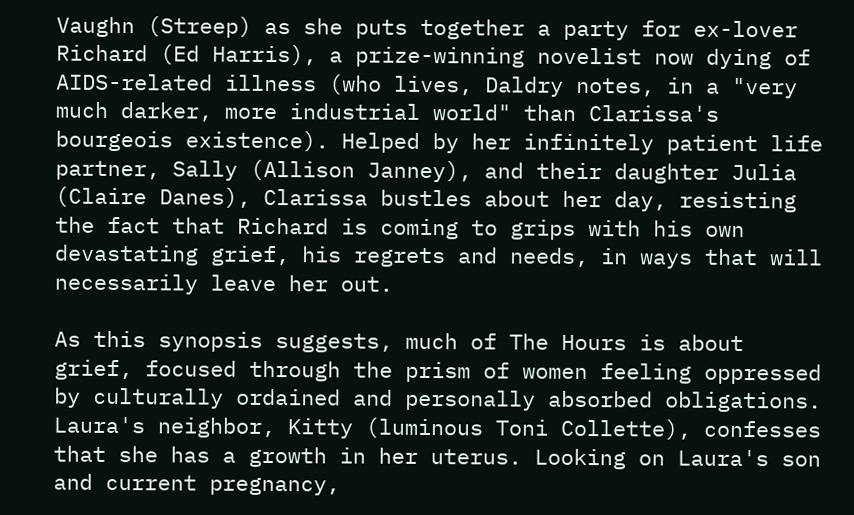Vaughn (Streep) as she puts together a party for ex-lover Richard (Ed Harris), a prize-winning novelist now dying of AIDS-related illness (who lives, Daldry notes, in a "very much darker, more industrial world" than Clarissa's bourgeois existence). Helped by her infinitely patient life partner, Sally (Allison Janney), and their daughter Julia (Claire Danes), Clarissa bustles about her day, resisting the fact that Richard is coming to grips with his own devastating grief, his regrets and needs, in ways that will necessarily leave her out.

As this synopsis suggests, much of The Hours is about grief, focused through the prism of women feeling oppressed by culturally ordained and personally absorbed obligations. Laura's neighbor, Kitty (luminous Toni Collette), confesses that she has a growth in her uterus. Looking on Laura's son and current pregnancy,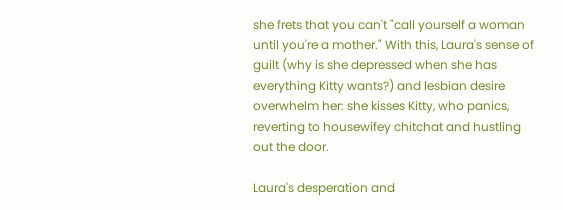she frets that you can't "call yourself a woman until you're a mother." With this, Laura's sense of guilt (why is she depressed when she has everything Kitty wants?) and lesbian desire overwhelm her: she kisses Kitty, who panics, reverting to housewifey chitchat and hustling out the door.

Laura's desperation and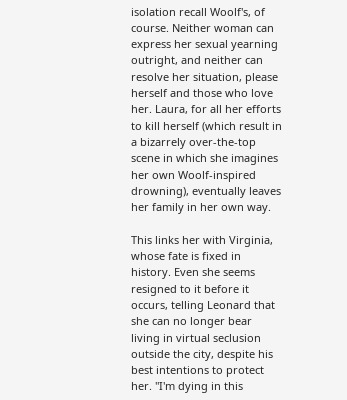isolation recall Woolf's, of course. Neither woman can express her sexual yearning outright, and neither can resolve her situation, please herself and those who love her. Laura, for all her efforts to kill herself (which result in a bizarrely over-the-top scene in which she imagines her own Woolf-inspired drowning), eventually leaves her family in her own way.

This links her with Virginia, whose fate is fixed in history. Even she seems resigned to it before it occurs, telling Leonard that she can no longer bear living in virtual seclusion outside the city, despite his best intentions to protect her. "I'm dying in this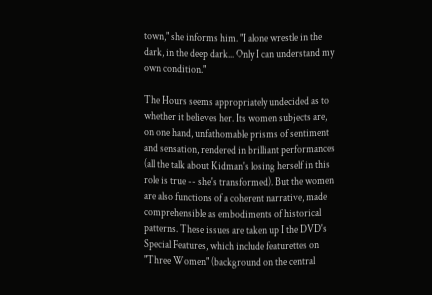town," she informs him. "I alone wrestle in the dark, in the deep dark... Only I can understand my own condition."

The Hours seems appropriately undecided as to whether it believes her. Its women subjects are, on one hand, unfathomable prisms of sentiment and sensation, rendered in brilliant performances (all the talk about Kidman's losing herself in this role is true -- she's transformed). But the women are also functions of a coherent narrative, made comprehensible as embodiments of historical patterns. These issues are taken up I the DVD's Special Features, which include featurettes on "Three Women" (background on the central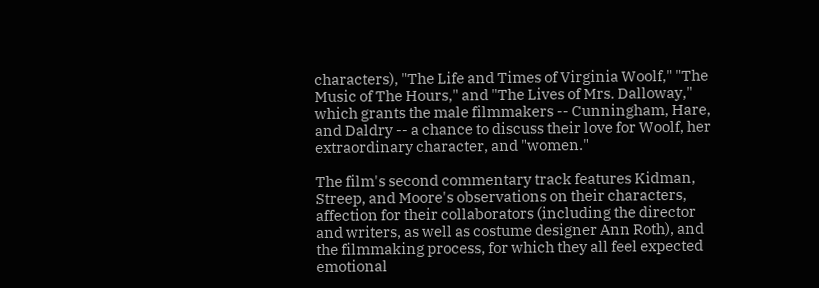characters), "The Life and Times of Virginia Woolf," "The Music of The Hours," and "The Lives of Mrs. Dalloway," which grants the male filmmakers -- Cunningham, Hare, and Daldry -- a chance to discuss their love for Woolf, her extraordinary character, and "women."

The film's second commentary track features Kidman, Streep, and Moore's observations on their characters, affection for their collaborators (including the director and writers, as well as costume designer Ann Roth), and the filmmaking process, for which they all feel expected emotional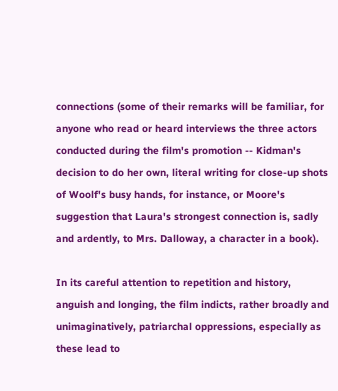connections (some of their remarks will be familiar, for anyone who read or heard interviews the three actors conducted during the film's promotion -- Kidman's decision to do her own, literal writing for close-up shots of Woolf's busy hands, for instance, or Moore's suggestion that Laura's strongest connection is, sadly and ardently, to Mrs. Dalloway, a character in a book).

In its careful attention to repetition and history, anguish and longing, the film indicts, rather broadly and unimaginatively, patriarchal oppressions, especially as these lead to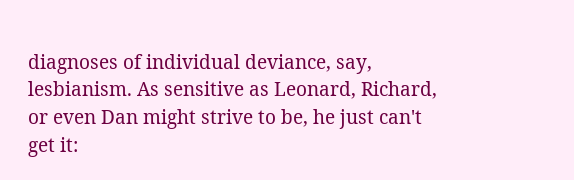diagnoses of individual deviance, say, lesbianism. As sensitive as Leonard, Richard, or even Dan might strive to be, he just can't get it: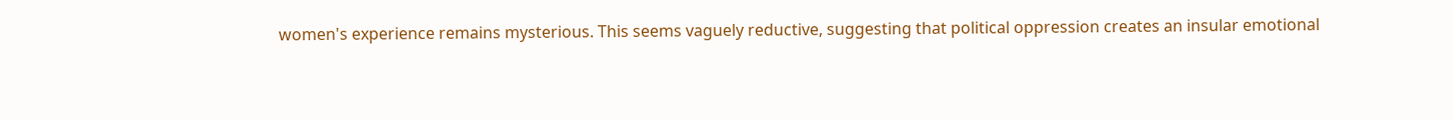women's experience remains mysterious. This seems vaguely reductive, suggesting that political oppression creates an insular emotional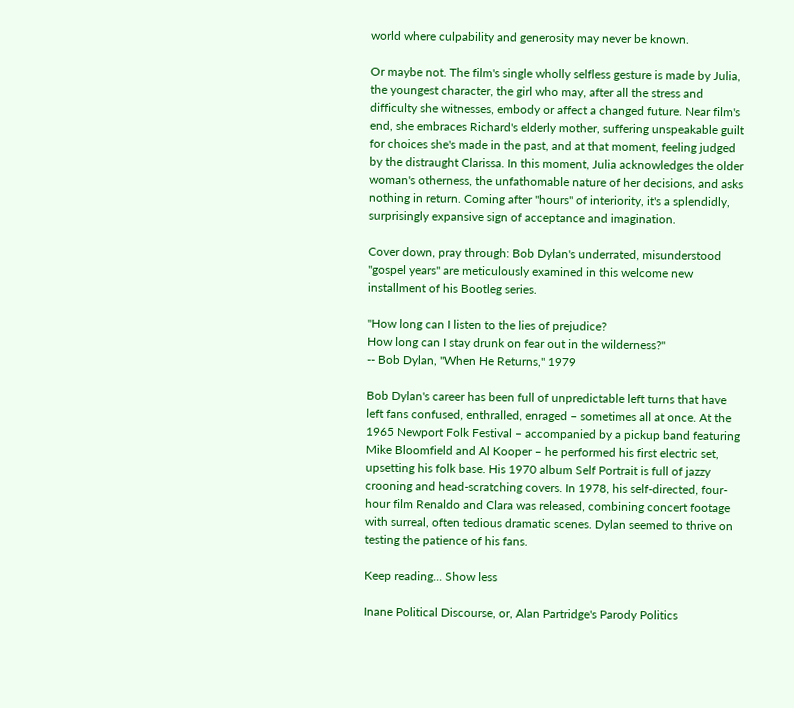world where culpability and generosity may never be known.

Or maybe not. The film's single wholly selfless gesture is made by Julia, the youngest character, the girl who may, after all the stress and difficulty she witnesses, embody or affect a changed future. Near film's end, she embraces Richard's elderly mother, suffering unspeakable guilt for choices she's made in the past, and at that moment, feeling judged by the distraught Clarissa. In this moment, Julia acknowledges the older woman's otherness, the unfathomable nature of her decisions, and asks nothing in return. Coming after "hours" of interiority, it's a splendidly, surprisingly expansive sign of acceptance and imagination.

Cover down, pray through: Bob Dylan's underrated, misunderstood "gospel years" are meticulously examined in this welcome new installment of his Bootleg series.

"How long can I listen to the lies of prejudice?
How long can I stay drunk on fear out in the wilderness?"
-- Bob Dylan, "When He Returns," 1979

Bob Dylan's career has been full of unpredictable left turns that have left fans confused, enthralled, enraged – sometimes all at once. At the 1965 Newport Folk Festival – accompanied by a pickup band featuring Mike Bloomfield and Al Kooper – he performed his first electric set, upsetting his folk base. His 1970 album Self Portrait is full of jazzy crooning and head-scratching covers. In 1978, his self-directed, four-hour film Renaldo and Clara was released, combining concert footage with surreal, often tedious dramatic scenes. Dylan seemed to thrive on testing the patience of his fans.

Keep reading... Show less

Inane Political Discourse, or, Alan Partridge's Parody Politics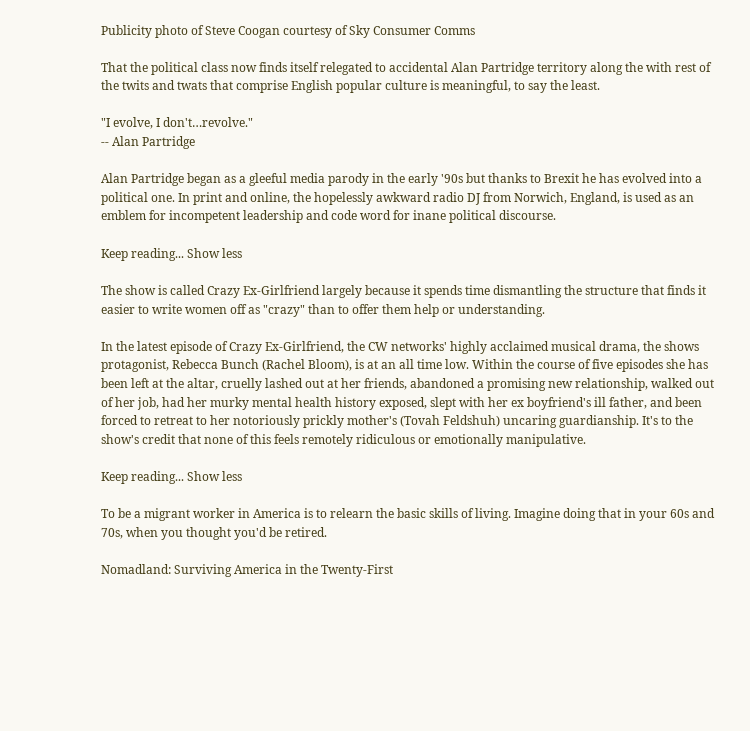Publicity photo of Steve Coogan courtesy of Sky Consumer Comms

That the political class now finds itself relegated to accidental Alan Partridge territory along the with rest of the twits and twats that comprise English popular culture is meaningful, to say the least.

"I evolve, I don't…revolve."
-- Alan Partridge

Alan Partridge began as a gleeful media parody in the early '90s but thanks to Brexit he has evolved into a political one. In print and online, the hopelessly awkward radio DJ from Norwich, England, is used as an emblem for incompetent leadership and code word for inane political discourse.

Keep reading... Show less

The show is called Crazy Ex-Girlfriend largely because it spends time dismantling the structure that finds it easier to write women off as "crazy" than to offer them help or understanding.

In the latest episode of Crazy Ex-Girlfriend, the CW networks' highly acclaimed musical drama, the shows protagonist, Rebecca Bunch (Rachel Bloom), is at an all time low. Within the course of five episodes she has been left at the altar, cruelly lashed out at her friends, abandoned a promising new relationship, walked out of her job, had her murky mental health history exposed, slept with her ex boyfriend's ill father, and been forced to retreat to her notoriously prickly mother's (Tovah Feldshuh) uncaring guardianship. It's to the show's credit that none of this feels remotely ridiculous or emotionally manipulative.

Keep reading... Show less

To be a migrant worker in America is to relearn the basic skills of living. Imagine doing that in your 60s and 70s, when you thought you'd be retired.

Nomadland: Surviving America in the Twenty-First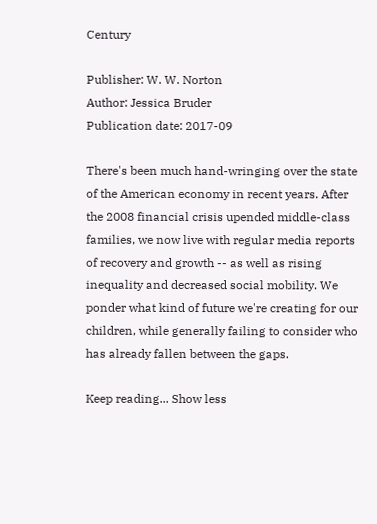Century

Publisher: W. W. Norton
Author: Jessica Bruder
Publication date: 2017-09

There's been much hand-wringing over the state of the American economy in recent years. After the 2008 financial crisis upended middle-class families, we now live with regular media reports of recovery and growth -- as well as rising inequality and decreased social mobility. We ponder what kind of future we're creating for our children, while generally failing to consider who has already fallen between the gaps.

Keep reading... Show less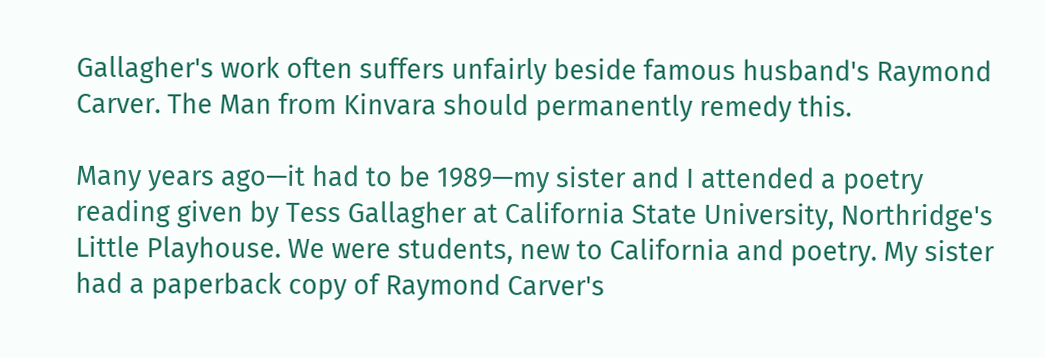Gallagher's work often suffers unfairly beside famous husband's Raymond Carver. The Man from Kinvara should permanently remedy this.

Many years ago—it had to be 1989—my sister and I attended a poetry reading given by Tess Gallagher at California State University, Northridge's Little Playhouse. We were students, new to California and poetry. My sister had a paperback copy of Raymond Carver's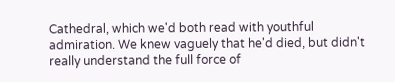Cathedral, which we'd both read with youthful admiration. We knew vaguely that he'd died, but didn't really understand the full force of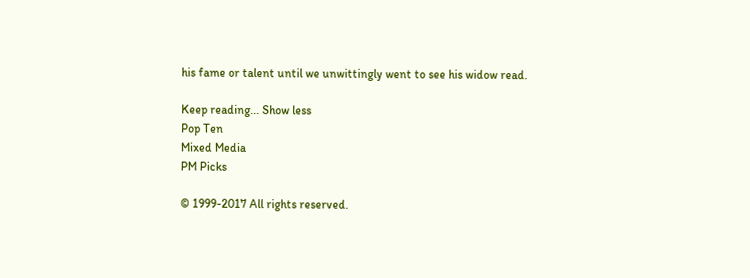his fame or talent until we unwittingly went to see his widow read.

Keep reading... Show less
Pop Ten
Mixed Media
PM Picks

© 1999-2017 All rights reserved.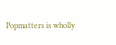Popmatters is wholly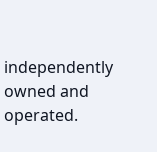independently owned and operated.